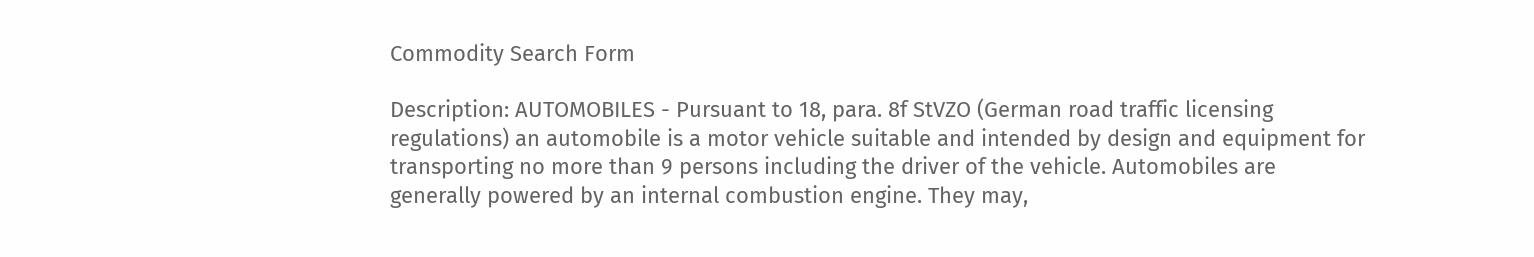Commodity Search Form

Description: AUTOMOBILES - Pursuant to 18, para. 8f StVZO (German road traffic licensing regulations) an automobile is a motor vehicle suitable and intended by design and equipment for transporting no more than 9 persons including the driver of the vehicle. Automobiles are generally powered by an internal combustion engine. They may,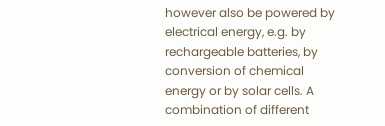however also be powered by electrical energy, e.g. by rechargeable batteries, by conversion of chemical energy or by solar cells. A combination of different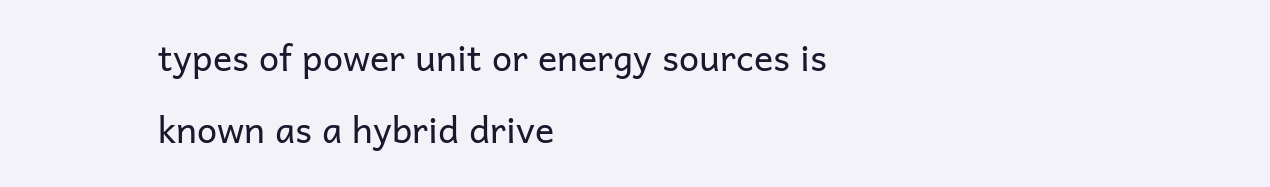types of power unit or energy sources is known as a hybrid drive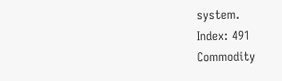system.
Index: 491
Commodity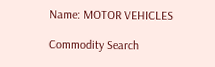Name: MOTOR VEHICLES

Commodity Search